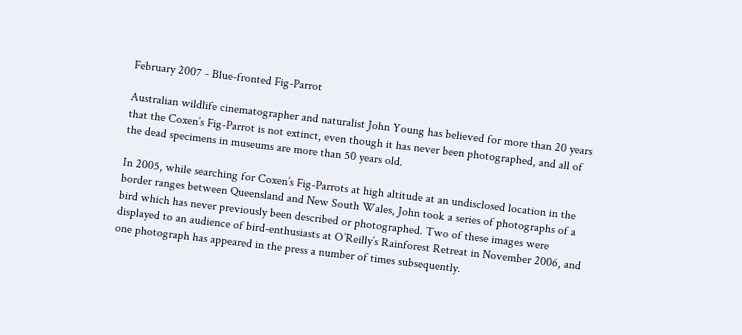February 2007 - Blue-fronted Fig-Parrot

Australian wildlife cinematographer and naturalist John Young has believed for more than 20 years that the Coxen’s Fig-Parrot is not extinct, even though it has never been photographed, and all of the dead specimens in museums are more than 50 years old.

In 2005, while searching for Coxen’s Fig-Parrots at high altitude at an undisclosed location in the border ranges between Queensland and New South Wales, John took a series of photographs of a bird which has never previously been described or photographed. Two of these images were displayed to an audience of bird-enthusiasts at O’Reilly’s Rainforest Retreat in November 2006, and one photograph has appeared in the press a number of times subsequently.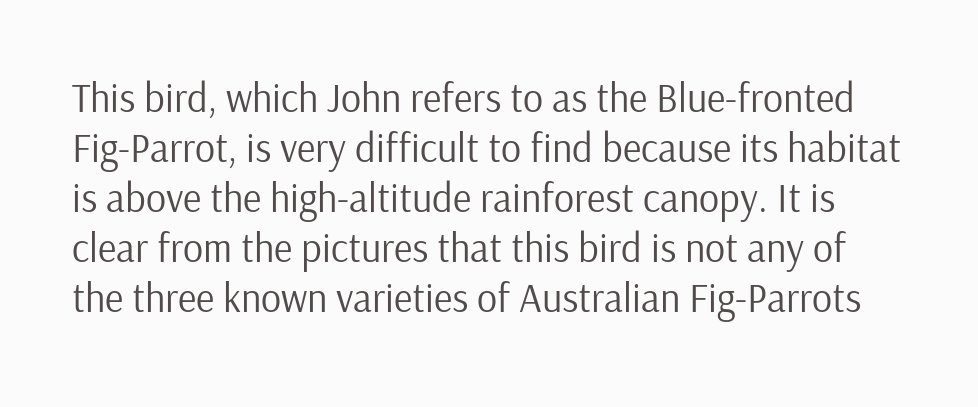This bird, which John refers to as the Blue-fronted Fig-Parrot, is very difficult to find because its habitat is above the high-altitude rainforest canopy. It is clear from the pictures that this bird is not any of the three known varieties of Australian Fig-Parrots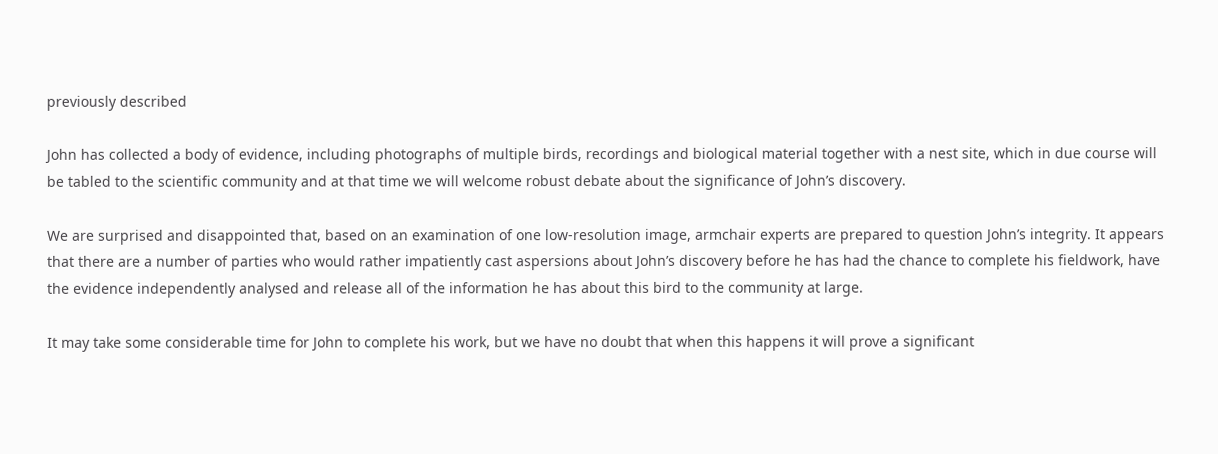previously described

John has collected a body of evidence, including photographs of multiple birds, recordings and biological material together with a nest site, which in due course will be tabled to the scientific community and at that time we will welcome robust debate about the significance of John’s discovery.

We are surprised and disappointed that, based on an examination of one low-resolution image, armchair experts are prepared to question John’s integrity. It appears that there are a number of parties who would rather impatiently cast aspersions about John’s discovery before he has had the chance to complete his fieldwork, have the evidence independently analysed and release all of the information he has about this bird to the community at large.

It may take some considerable time for John to complete his work, but we have no doubt that when this happens it will prove a significant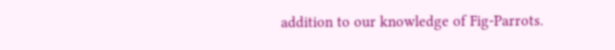addition to our knowledge of Fig-Parrots.